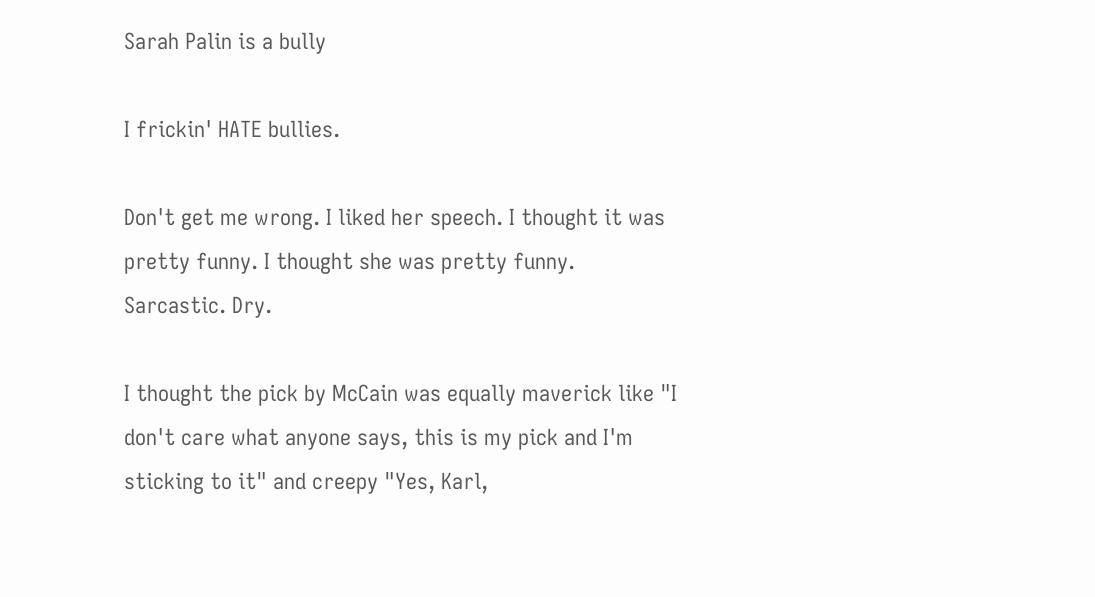Sarah Palin is a bully

I frickin' HATE bullies.

Don't get me wrong. I liked her speech. I thought it was pretty funny. I thought she was pretty funny. Sarcastic. Dry.

I thought the pick by McCain was equally maverick like "I don't care what anyone says, this is my pick and I'm sticking to it" and creepy "Yes, Karl,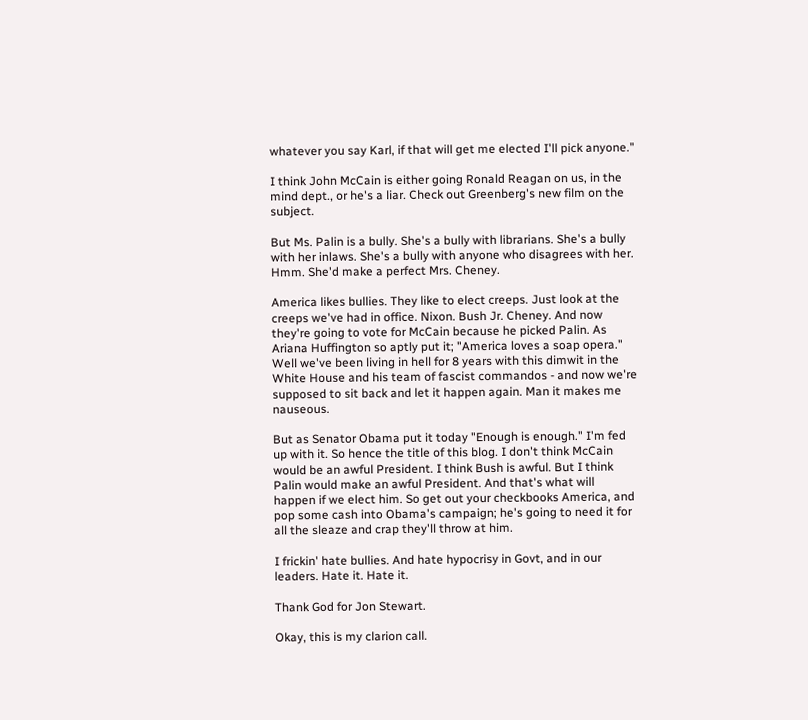whatever you say Karl, if that will get me elected I'll pick anyone."

I think John McCain is either going Ronald Reagan on us, in the mind dept., or he's a liar. Check out Greenberg's new film on the subject.

But Ms. Palin is a bully. She's a bully with librarians. She's a bully with her inlaws. She's a bully with anyone who disagrees with her. Hmm. She'd make a perfect Mrs. Cheney.

America likes bullies. They like to elect creeps. Just look at the creeps we've had in office. Nixon. Bush Jr. Cheney. And now they're going to vote for McCain because he picked Palin. As Ariana Huffington so aptly put it; "America loves a soap opera." Well we've been living in hell for 8 years with this dimwit in the White House and his team of fascist commandos - and now we're supposed to sit back and let it happen again. Man it makes me nauseous.

But as Senator Obama put it today "Enough is enough." I'm fed up with it. So hence the title of this blog. I don't think McCain would be an awful President. I think Bush is awful. But I think Palin would make an awful President. And that's what will happen if we elect him. So get out your checkbooks America, and pop some cash into Obama's campaign; he's going to need it for all the sleaze and crap they'll throw at him.

I frickin' hate bullies. And hate hypocrisy in Govt, and in our leaders. Hate it. Hate it.

Thank God for Jon Stewart.

Okay, this is my clarion call.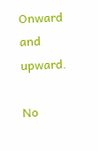Onward and upward.

No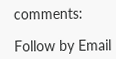comments:

Follow by Email